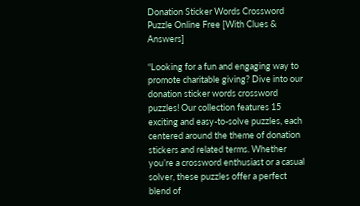Donation Sticker Words Crossword Puzzle Online Free [With Clues & Answers]

“Looking for a fun and engaging way to promote charitable giving? Dive into our donation sticker words crossword puzzles! Our collection features 15 exciting and easy-to-solve puzzles, each centered around the theme of donation stickers and related terms. Whether you’re a crossword enthusiast or a casual solver, these puzzles offer a perfect blend of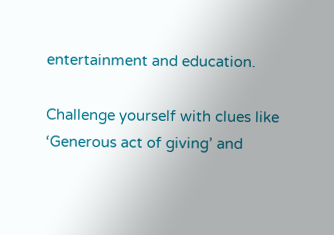entertainment and education.

Challenge yourself with clues like ‘Generous act of giving’ and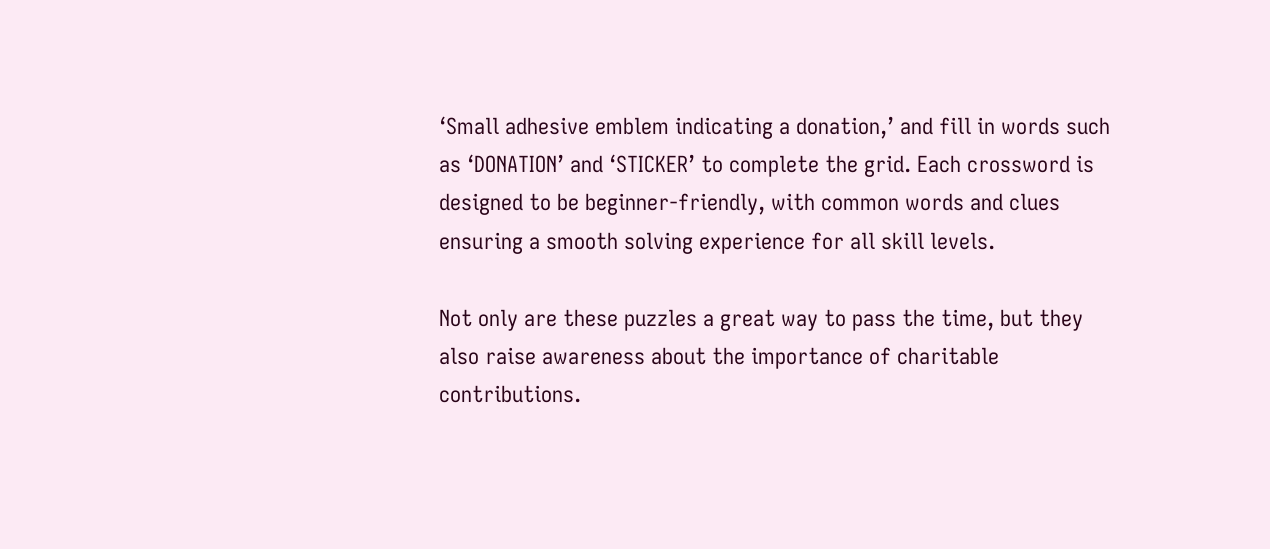‘Small adhesive emblem indicating a donation,’ and fill in words such as ‘DONATION’ and ‘STICKER’ to complete the grid. Each crossword is designed to be beginner-friendly, with common words and clues ensuring a smooth solving experience for all skill levels.

Not only are these puzzles a great way to pass the time, but they also raise awareness about the importance of charitable contributions.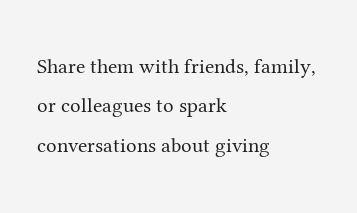Share them with friends, family, or colleagues to spark conversations about giving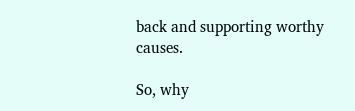back and supporting worthy causes.

So, why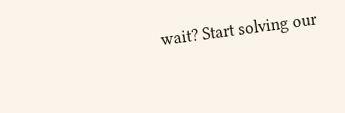wait? Start solving our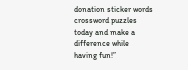donation sticker words crossword puzzles today and make a difference while having fun!”